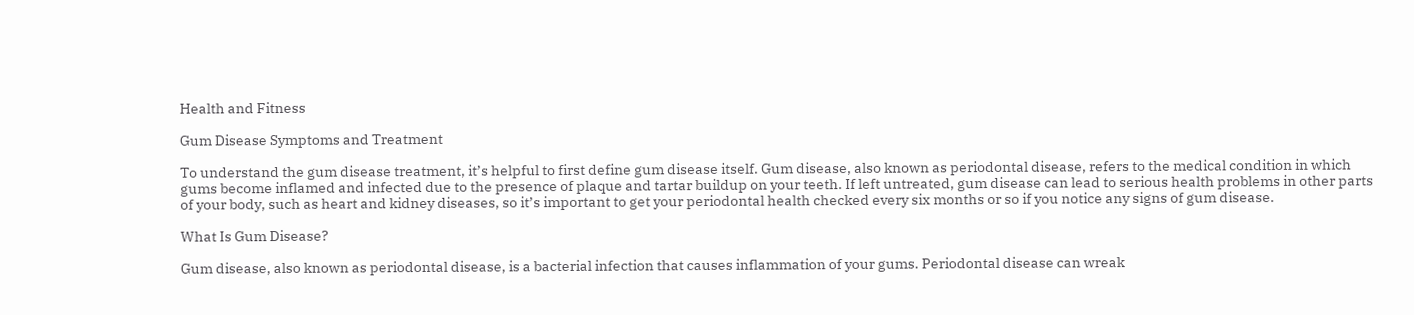Health and Fitness

Gum Disease Symptoms and Treatment

To understand the gum disease treatment, it’s helpful to first define gum disease itself. Gum disease, also known as periodontal disease, refers to the medical condition in which gums become inflamed and infected due to the presence of plaque and tartar buildup on your teeth. If left untreated, gum disease can lead to serious health problems in other parts of your body, such as heart and kidney diseases, so it’s important to get your periodontal health checked every six months or so if you notice any signs of gum disease.

What Is Gum Disease?

Gum disease, also known as periodontal disease, is a bacterial infection that causes inflammation of your gums. Periodontal disease can wreak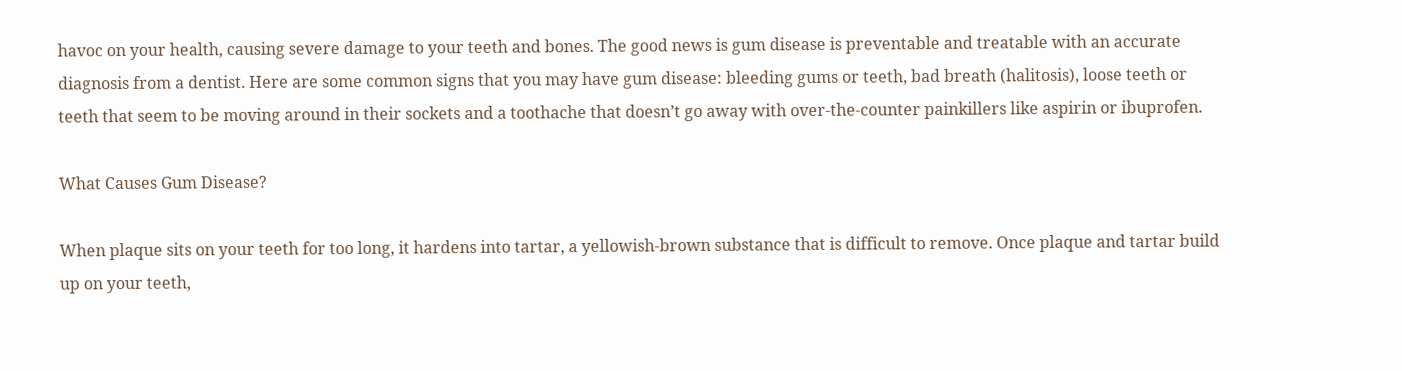havoc on your health, causing severe damage to your teeth and bones. The good news is gum disease is preventable and treatable with an accurate diagnosis from a dentist. Here are some common signs that you may have gum disease: bleeding gums or teeth, bad breath (halitosis), loose teeth or teeth that seem to be moving around in their sockets and a toothache that doesn’t go away with over-the-counter painkillers like aspirin or ibuprofen.

What Causes Gum Disease?

When plaque sits on your teeth for too long, it hardens into tartar, a yellowish-brown substance that is difficult to remove. Once plaque and tartar build up on your teeth,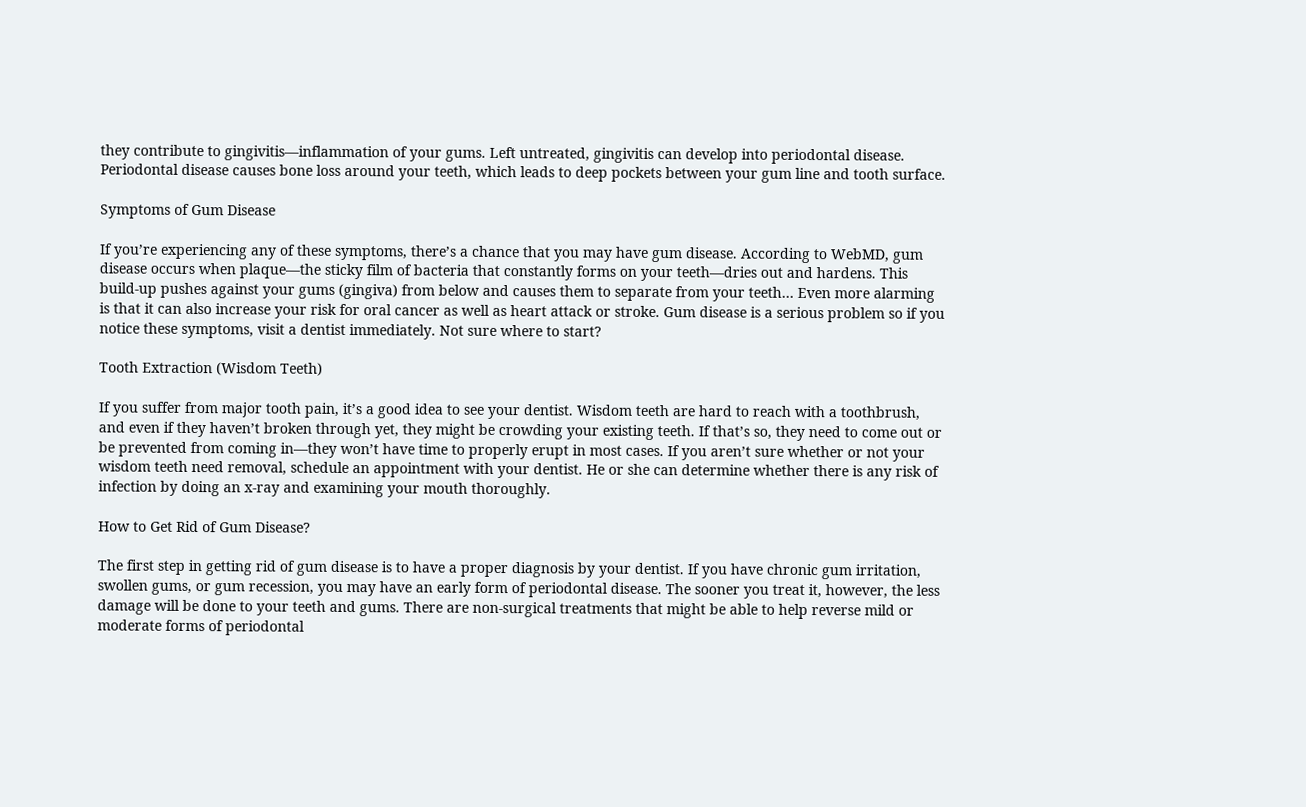they contribute to gingivitis—inflammation of your gums. Left untreated, gingivitis can develop into periodontal disease. Periodontal disease causes bone loss around your teeth, which leads to deep pockets between your gum line and tooth surface.

Symptoms of Gum Disease

If you’re experiencing any of these symptoms, there’s a chance that you may have gum disease. According to WebMD, gum disease occurs when plaque—the sticky film of bacteria that constantly forms on your teeth—dries out and hardens. This build-up pushes against your gums (gingiva) from below and causes them to separate from your teeth… Even more alarming is that it can also increase your risk for oral cancer as well as heart attack or stroke. Gum disease is a serious problem so if you notice these symptoms, visit a dentist immediately. Not sure where to start?

Tooth Extraction (Wisdom Teeth)

If you suffer from major tooth pain, it’s a good idea to see your dentist. Wisdom teeth are hard to reach with a toothbrush, and even if they haven’t broken through yet, they might be crowding your existing teeth. If that’s so, they need to come out or be prevented from coming in—they won’t have time to properly erupt in most cases. If you aren’t sure whether or not your wisdom teeth need removal, schedule an appointment with your dentist. He or she can determine whether there is any risk of infection by doing an x-ray and examining your mouth thoroughly.

How to Get Rid of Gum Disease?

The first step in getting rid of gum disease is to have a proper diagnosis by your dentist. If you have chronic gum irritation, swollen gums, or gum recession, you may have an early form of periodontal disease. The sooner you treat it, however, the less damage will be done to your teeth and gums. There are non-surgical treatments that might be able to help reverse mild or moderate forms of periodontal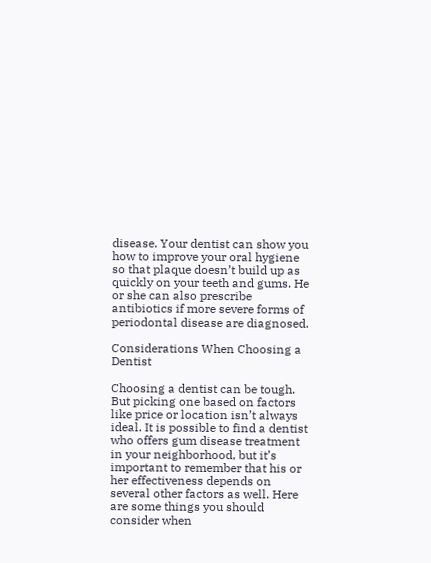disease. Your dentist can show you how to improve your oral hygiene so that plaque doesn’t build up as quickly on your teeth and gums. He or she can also prescribe antibiotics if more severe forms of periodontal disease are diagnosed.

Considerations When Choosing a Dentist

Choosing a dentist can be tough. But picking one based on factors like price or location isn’t always ideal. It is possible to find a dentist who offers gum disease treatment in your neighborhood, but it’s important to remember that his or her effectiveness depends on several other factors as well. Here are some things you should consider when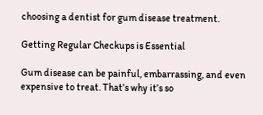choosing a dentist for gum disease treatment.

Getting Regular Checkups is Essential

Gum disease can be painful, embarrassing, and even expensive to treat. That’s why it’s so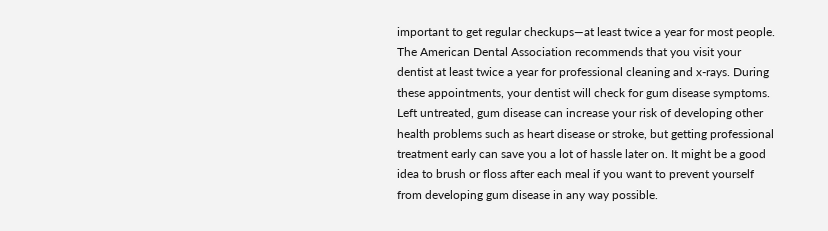important to get regular checkups—at least twice a year for most people. The American Dental Association recommends that you visit your dentist at least twice a year for professional cleaning and x-rays. During these appointments, your dentist will check for gum disease symptoms. Left untreated, gum disease can increase your risk of developing other health problems such as heart disease or stroke, but getting professional treatment early can save you a lot of hassle later on. It might be a good idea to brush or floss after each meal if you want to prevent yourself from developing gum disease in any way possible.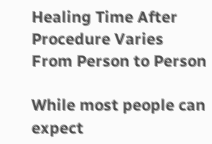Healing Time After Procedure Varies From Person to Person

While most people can expect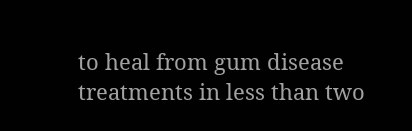to heal from gum disease treatments in less than two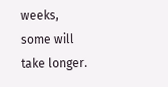weeks, some will take longer.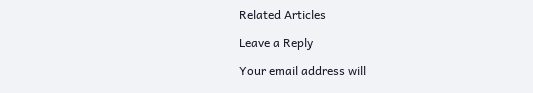Related Articles

Leave a Reply

Your email address will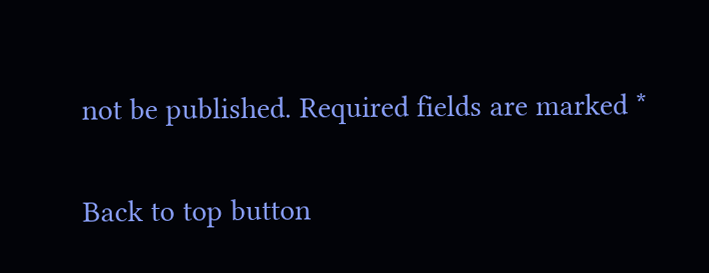not be published. Required fields are marked *

Back to top button